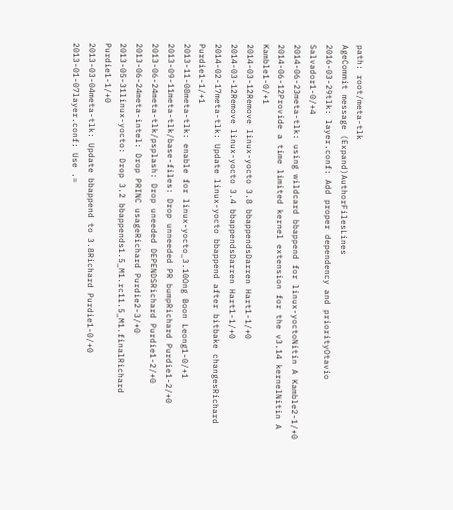path: root/meta-tlk
AgeCommit message (Expand)AuthorFilesLines
2016-03-29tlk: layer.conf: Add proper dependency and priorityOtavio Salvador1-0/+4
2014-06-23meta-tlk: using wildcard bbappend for linux-yoctoNitin A Kamble2-1/+0
2014-06-12Provide a time limited kernel extension for the v3.14 kernelNitin A Kamble1-0/+1
2014-03-12Remove linux-yocto 3.8 bbappendsDarren Hart1-1/+0
2014-03-12Remove linux-yocto 3.4 bbappendsDarren Hart1-1/+0
2014-02-17meta-tlk: Update linux-yocto bbappend after bitbake changesRichard Purdie1-1/+1
2013-11-08meta-tlk: enable for linux-yocto_3.10Ong Boon Leong1-0/+1
2013-09-11meta-tlk/base-files: Drop unneeded PR bumpRichard Purdie1-2/+0
2013-06-24meta-tlk/psplash: Drop uneeded DEPENDSRichard Purdie1-2/+0
2013-06-24meta-intel: Drop PRINC usageRichard Purdie2-3/+0
2013-05-31linux-yocto: Drop 3.2 bbappends1.5_M1.rc11.5_M1.finalRichard Purdie1-1/+0
2013-03-04meta-tlk: Update bbappend to 3.8Richard Purdie1-0/+0
2013-01-07layer.conf: Use .=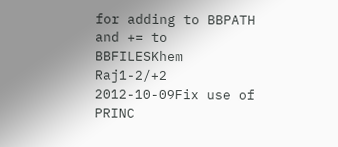for adding to BBPATH and += to BBFILESKhem Raj1-2/+2
2012-10-09Fix use of PRINC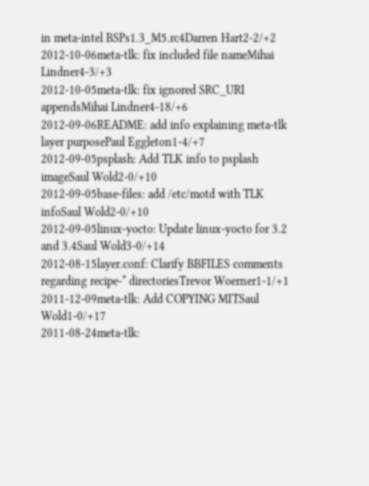in meta-intel BSPs1.3_M5.rc4Darren Hart2-2/+2
2012-10-06meta-tlk: fix included file nameMihai Lindner4-3/+3
2012-10-05meta-tlk: fix ignored SRC_URI appendsMihai Lindner4-18/+6
2012-09-06README: add info explaining meta-tlk layer purposePaul Eggleton1-4/+7
2012-09-05psplash: Add TLK info to psplash imageSaul Wold2-0/+10
2012-09-05base-files: add /etc/motd with TLK infoSaul Wold2-0/+10
2012-09-05linux-yocto: Update linux-yocto for 3.2 and 3.4Saul Wold3-0/+14
2012-08-15layer.conf: Clarify BBFILES comments regarding recipe-* directoriesTrevor Woerner1-1/+1
2011-12-09meta-tlk: Add COPYING MITSaul Wold1-0/+17
2011-08-24meta-tlk: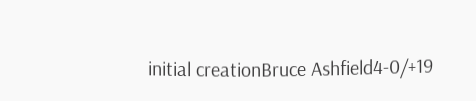initial creationBruce Ashfield4-0/+19